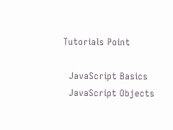Tutorials Point

  JavaScript Basics
  JavaScript Objects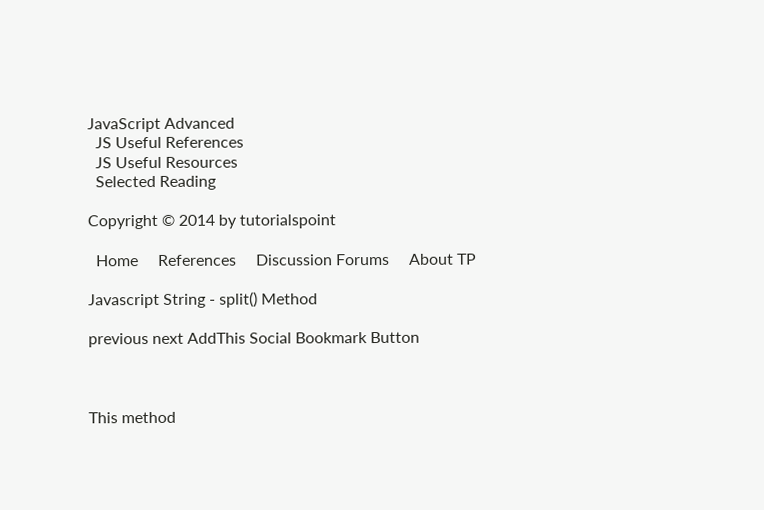JavaScript Advanced
  JS Useful References
  JS Useful Resources
  Selected Reading

Copyright © 2014 by tutorialspoint

  Home     References     Discussion Forums     About TP

Javascript String - split() Method

previous next AddThis Social Bookmark Button



This method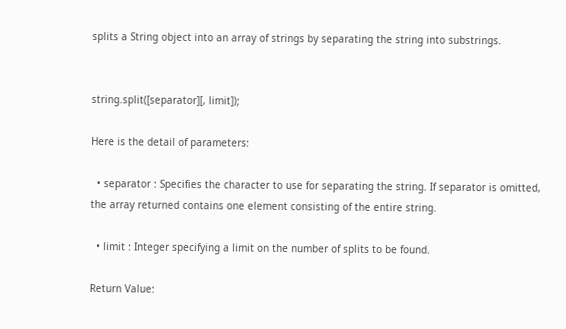splits a String object into an array of strings by separating the string into substrings.


string.split([separator][, limit]);

Here is the detail of parameters:

  • separator : Specifies the character to use for separating the string. If separator is omitted, the array returned contains one element consisting of the entire string.

  • limit : Integer specifying a limit on the number of splits to be found.

Return Value: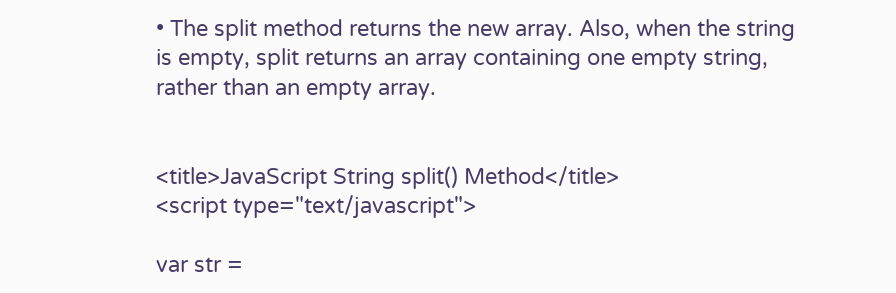• The split method returns the new array. Also, when the string is empty, split returns an array containing one empty string, rather than an empty array.


<title>JavaScript String split() Method</title>
<script type="text/javascript">

var str =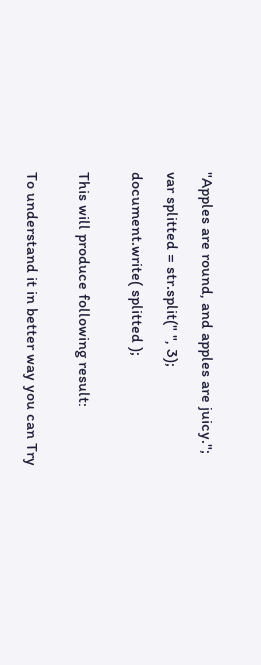"Apples are round, and apples are juicy.";

var splitted = str.split(" ", 3);

document.write( splitted );


This will produce following result:


To understand it in better way you can Try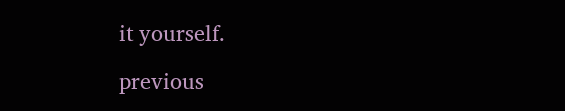it yourself.

previous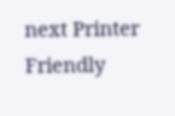next Printer Friendly